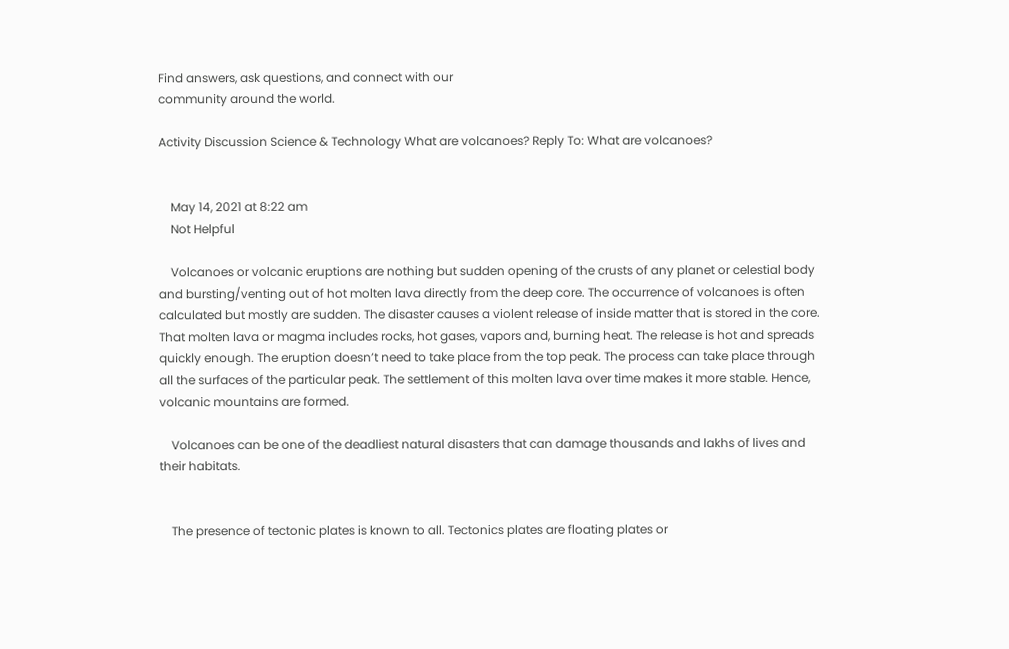Find answers, ask questions, and connect with our
community around the world.

Activity Discussion Science & Technology What are volcanoes? Reply To: What are volcanoes?


    May 14, 2021 at 8:22 am
    Not Helpful

    Volcanoes or volcanic eruptions are nothing but sudden opening of the crusts of any planet or celestial body and bursting/venting out of hot molten lava directly from the deep core. The occurrence of volcanoes is often calculated but mostly are sudden. The disaster causes a violent release of inside matter that is stored in the core. That molten lava or magma includes rocks, hot gases, vapors and, burning heat. The release is hot and spreads quickly enough. The eruption doesn’t need to take place from the top peak. The process can take place through all the surfaces of the particular peak. The settlement of this molten lava over time makes it more stable. Hence, volcanic mountains are formed.

    Volcanoes can be one of the deadliest natural disasters that can damage thousands and lakhs of lives and their habitats.


    The presence of tectonic plates is known to all. Tectonics plates are floating plates or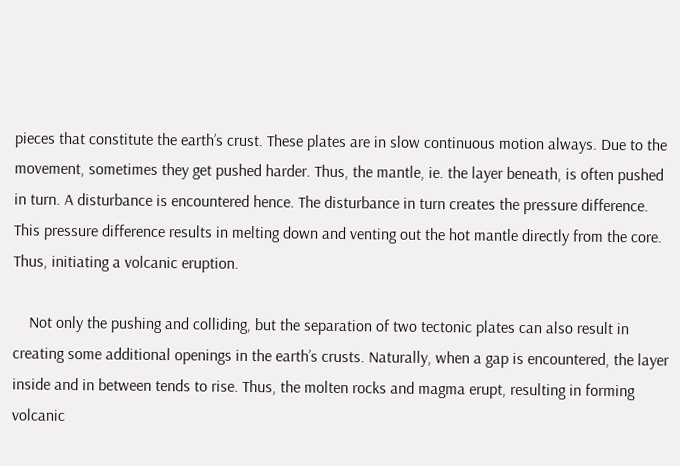pieces that constitute the earth’s crust. These plates are in slow continuous motion always. Due to the movement, sometimes they get pushed harder. Thus, the mantle, ie. the layer beneath, is often pushed in turn. A disturbance is encountered hence. The disturbance in turn creates the pressure difference. This pressure difference results in melting down and venting out the hot mantle directly from the core. Thus, initiating a volcanic eruption.

    Not only the pushing and colliding, but the separation of two tectonic plates can also result in creating some additional openings in the earth’s crusts. Naturally, when a gap is encountered, the layer inside and in between tends to rise. Thus, the molten rocks and magma erupt, resulting in forming volcanic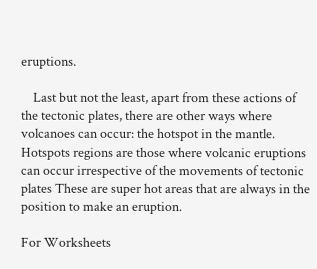eruptions.

    Last but not the least, apart from these actions of the tectonic plates, there are other ways where volcanoes can occur: the hotspot in the mantle. Hotspots regions are those where volcanic eruptions can occur irrespective of the movements of tectonic plates These are super hot areas that are always in the position to make an eruption.

For Worksheets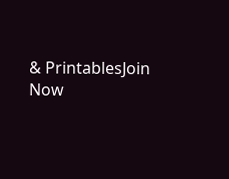& PrintablesJoin Now